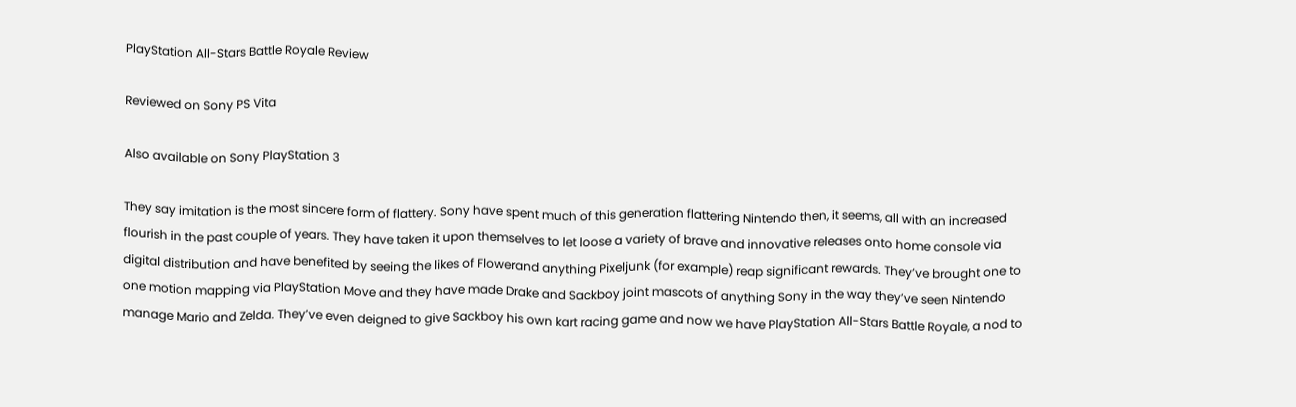PlayStation All-Stars Battle Royale Review

Reviewed on Sony PS Vita

Also available on Sony PlayStation 3

They say imitation is the most sincere form of flattery. Sony have spent much of this generation flattering Nintendo then, it seems, all with an increased flourish in the past couple of years. They have taken it upon themselves to let loose a variety of brave and innovative releases onto home console via digital distribution and have benefited by seeing the likes of Flowerand anything Pixeljunk (for example) reap significant rewards. They’ve brought one to one motion mapping via PlayStation Move and they have made Drake and Sackboy joint mascots of anything Sony in the way they’ve seen Nintendo manage Mario and Zelda. They’ve even deigned to give Sackboy his own kart racing game and now we have PlayStation All-Stars Battle Royale, a nod to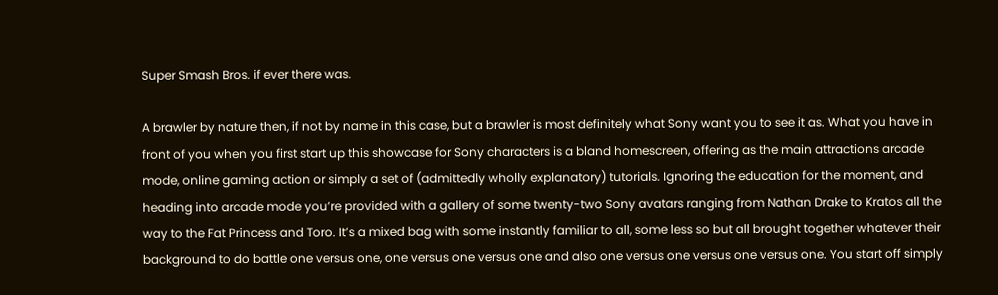Super Smash Bros. if ever there was.

A brawler by nature then, if not by name in this case, but a brawler is most definitely what Sony want you to see it as. What you have in front of you when you first start up this showcase for Sony characters is a bland homescreen, offering as the main attractions arcade mode, online gaming action or simply a set of (admittedly wholly explanatory) tutorials. Ignoring the education for the moment, and heading into arcade mode you’re provided with a gallery of some twenty-two Sony avatars ranging from Nathan Drake to Kratos all the way to the Fat Princess and Toro. It’s a mixed bag with some instantly familiar to all, some less so but all brought together whatever their background to do battle one versus one, one versus one versus one and also one versus one versus one versus one. You start off simply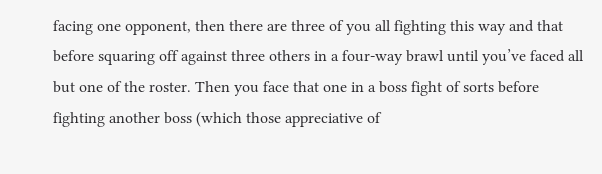facing one opponent, then there are three of you all fighting this way and that before squaring off against three others in a four-way brawl until you’ve faced all but one of the roster. Then you face that one in a boss fight of sorts before fighting another boss (which those appreciative of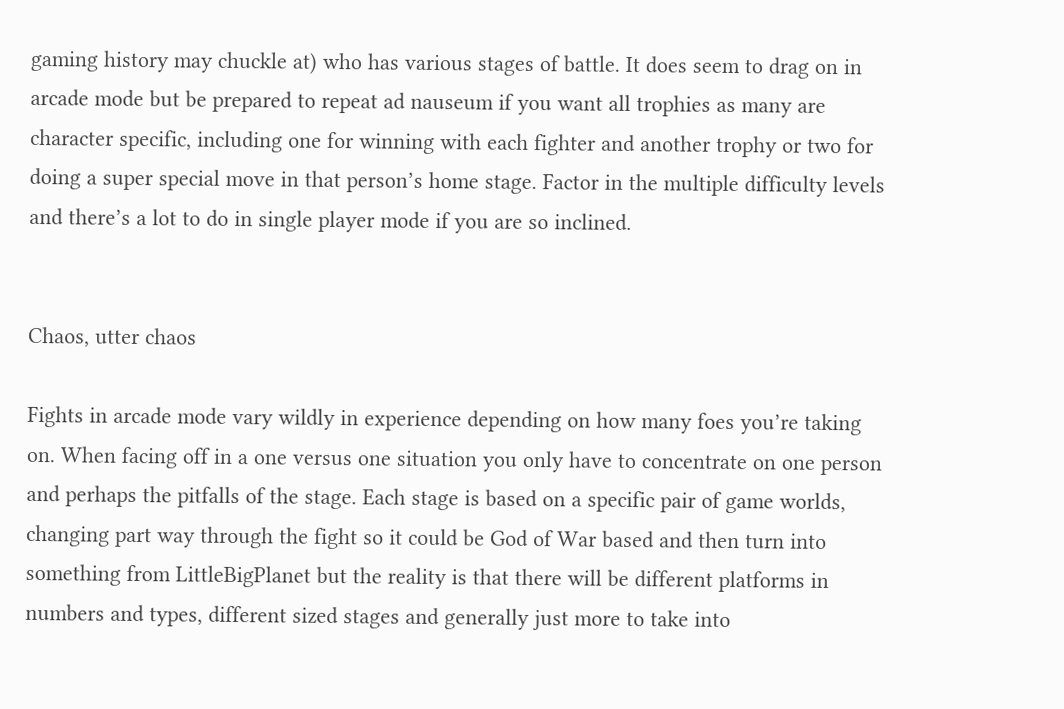gaming history may chuckle at) who has various stages of battle. It does seem to drag on in arcade mode but be prepared to repeat ad nauseum if you want all trophies as many are character specific, including one for winning with each fighter and another trophy or two for doing a super special move in that person’s home stage. Factor in the multiple difficulty levels and there’s a lot to do in single player mode if you are so inclined.


Chaos, utter chaos

Fights in arcade mode vary wildly in experience depending on how many foes you’re taking on. When facing off in a one versus one situation you only have to concentrate on one person and perhaps the pitfalls of the stage. Each stage is based on a specific pair of game worlds, changing part way through the fight so it could be God of War based and then turn into something from LittleBigPlanet but the reality is that there will be different platforms in numbers and types, different sized stages and generally just more to take into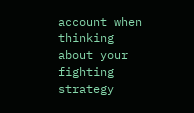account when thinking about your fighting strategy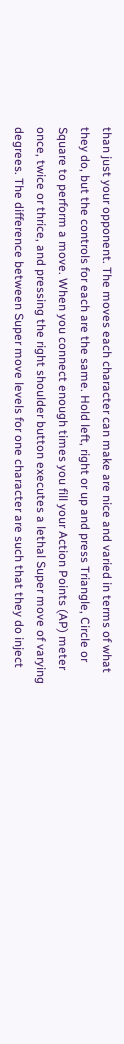than just your opponent. The moves each character can make are nice and varied in terms of what they do, but the controls for each are the same. Hold left, right or up and press Triangle, Circle or Square to perform a move. When you connect enough times you fill your Action Points (AP) meter once, twice or thrice, and pressing the right shoulder button executes a lethal Super move of varying degrees. The difference between Super move levels for one character are such that they do inject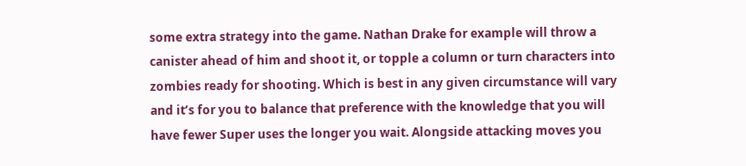some extra strategy into the game. Nathan Drake for example will throw a canister ahead of him and shoot it, or topple a column or turn characters into zombies ready for shooting. Which is best in any given circumstance will vary and it’s for you to balance that preference with the knowledge that you will have fewer Super uses the longer you wait. Alongside attacking moves you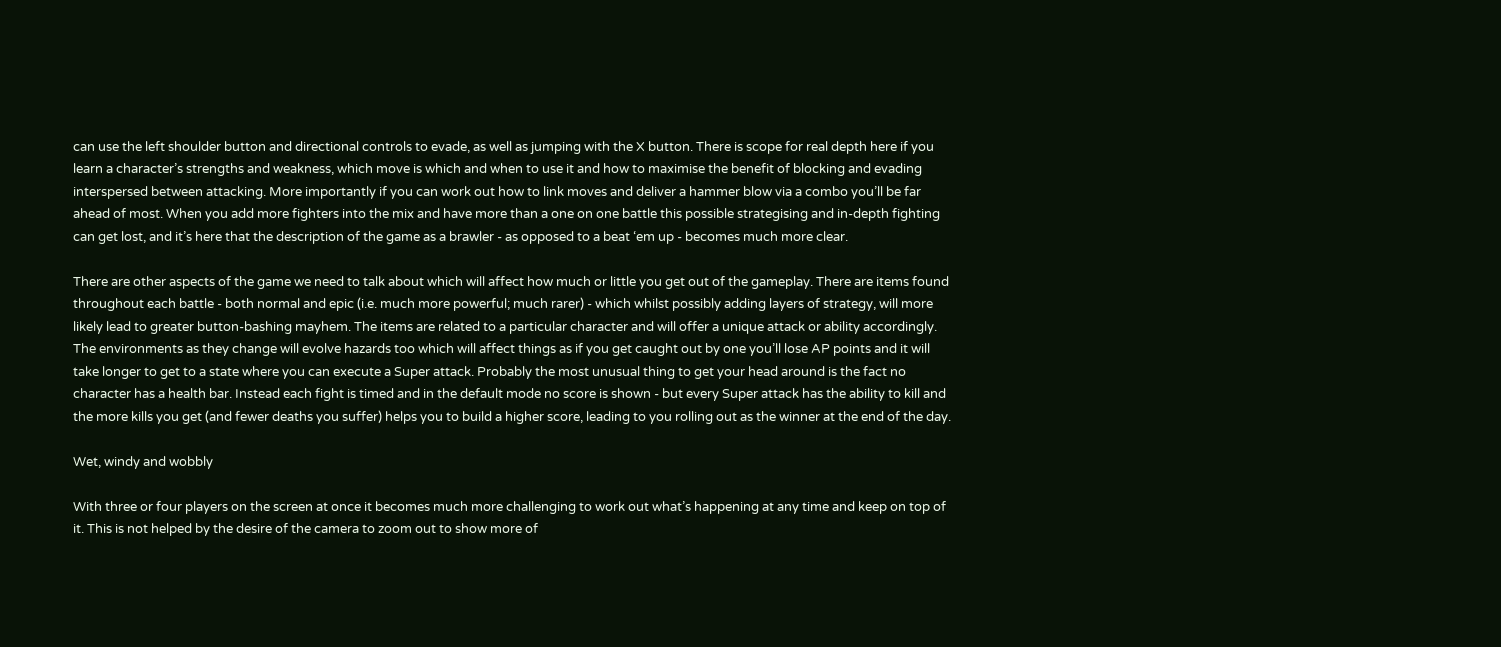can use the left shoulder button and directional controls to evade, as well as jumping with the X button. There is scope for real depth here if you learn a character’s strengths and weakness, which move is which and when to use it and how to maximise the benefit of blocking and evading interspersed between attacking. More importantly if you can work out how to link moves and deliver a hammer blow via a combo you’ll be far ahead of most. When you add more fighters into the mix and have more than a one on one battle this possible strategising and in-depth fighting can get lost, and it’s here that the description of the game as a brawler - as opposed to a beat ‘em up - becomes much more clear.

There are other aspects of the game we need to talk about which will affect how much or little you get out of the gameplay. There are items found throughout each battle - both normal and epic (i.e. much more powerful; much rarer) - which whilst possibly adding layers of strategy, will more likely lead to greater button-bashing mayhem. The items are related to a particular character and will offer a unique attack or ability accordingly. The environments as they change will evolve hazards too which will affect things as if you get caught out by one you’ll lose AP points and it will take longer to get to a state where you can execute a Super attack. Probably the most unusual thing to get your head around is the fact no character has a health bar. Instead each fight is timed and in the default mode no score is shown - but every Super attack has the ability to kill and the more kills you get (and fewer deaths you suffer) helps you to build a higher score, leading to you rolling out as the winner at the end of the day.

Wet, windy and wobbly

With three or four players on the screen at once it becomes much more challenging to work out what’s happening at any time and keep on top of it. This is not helped by the desire of the camera to zoom out to show more of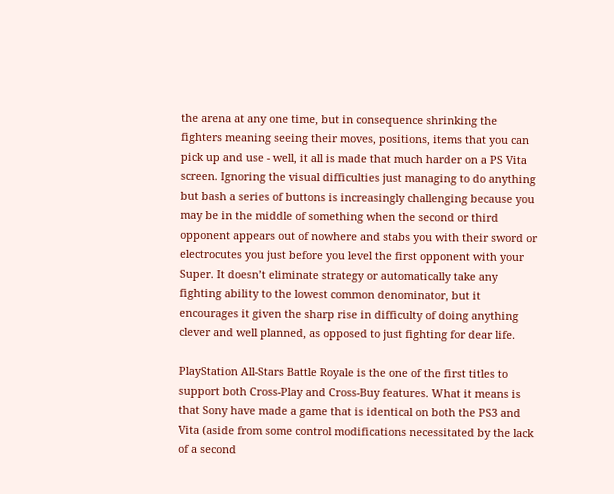the arena at any one time, but in consequence shrinking the fighters meaning seeing their moves, positions, items that you can pick up and use - well, it all is made that much harder on a PS Vita screen. Ignoring the visual difficulties just managing to do anything but bash a series of buttons is increasingly challenging because you may be in the middle of something when the second or third opponent appears out of nowhere and stabs you with their sword or electrocutes you just before you level the first opponent with your Super. It doesn’t eliminate strategy or automatically take any fighting ability to the lowest common denominator, but it encourages it given the sharp rise in difficulty of doing anything clever and well planned, as opposed to just fighting for dear life.

PlayStation All-Stars Battle Royale is the one of the first titles to support both Cross-Play and Cross-Buy features. What it means is that Sony have made a game that is identical on both the PS3 and Vita (aside from some control modifications necessitated by the lack of a second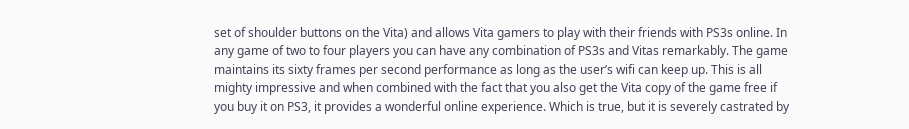set of shoulder buttons on the Vita) and allows Vita gamers to play with their friends with PS3s online. In any game of two to four players you can have any combination of PS3s and Vitas remarkably. The game maintains its sixty frames per second performance as long as the user’s wifi can keep up. This is all mighty impressive and when combined with the fact that you also get the Vita copy of the game free if you buy it on PS3, it provides a wonderful online experience. Which is true, but it is severely castrated by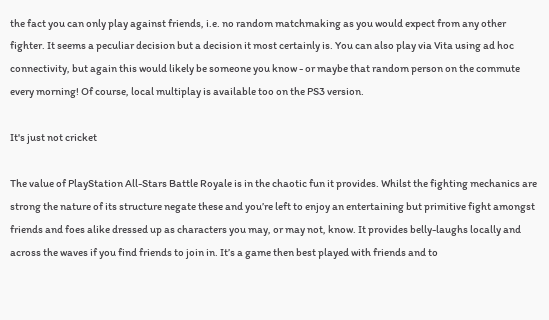the fact you can only play against friends, i.e. no random matchmaking as you would expect from any other fighter. It seems a peculiar decision but a decision it most certainly is. You can also play via Vita using ad hoc connectivity, but again this would likely be someone you know - or maybe that random person on the commute every morning! Of course, local multiplay is available too on the PS3 version.

It's just not cricket

The value of PlayStation All-Stars Battle Royale is in the chaotic fun it provides. Whilst the fighting mechanics are strong the nature of its structure negate these and you’re left to enjoy an entertaining but primitive fight amongst friends and foes alike dressed up as characters you may, or may not, know. It provides belly-laughs locally and across the waves if you find friends to join in. It’s a game then best played with friends and to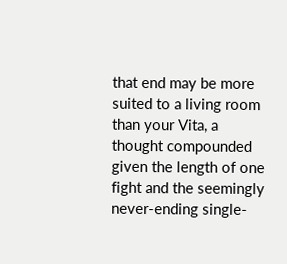that end may be more suited to a living room than your Vita, a thought compounded given the length of one fight and the seemingly never-ending single-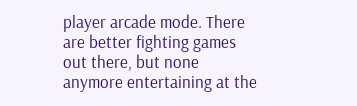player arcade mode. There are better fighting games out there, but none anymore entertaining at the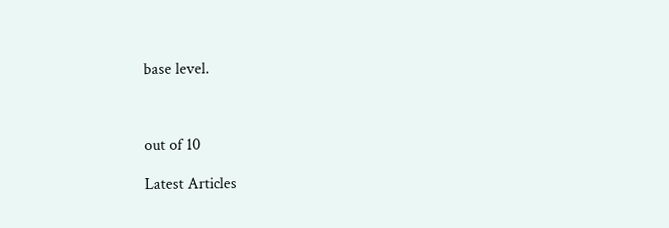base level.



out of 10

Latest Articles